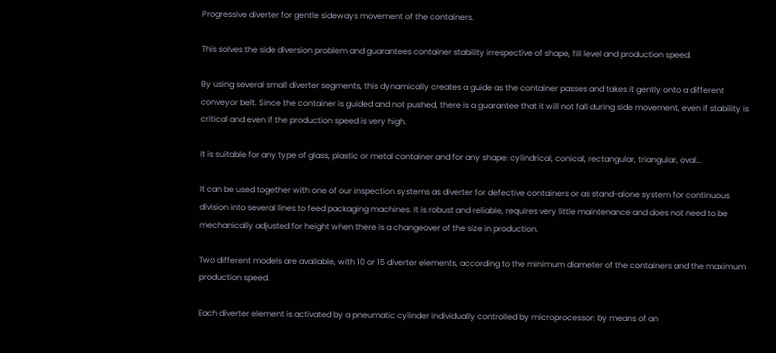Progressive diverter for gentle sideways movement of the containers.

This solves the side diversion problem and guarantees container stability irrespective of shape, fill level and production speed.

By using several small diverter segments, this dynamically creates a guide as the container passes and takes it gently onto a different conveyor belt. Since the container is guided and not pushed, there is a guarantee that it will not fall during side movement, even if stability is critical and even if the production speed is very high.

It is suitable for any type of glass, plastic or metal container and for any shape: cylindrical, conical, rectangular, triangular, oval…

It can be used together with one of our inspection systems as diverter for defective containers or as stand-alone system for continuous division into several lines to feed packaging machines. It is robust and reliable, requires very little maintenance and does not need to be mechanically adjusted for height when there is a changeover of the size in production.

Two different models are available, with 10 or 15 diverter elements, according to the minimum diameter of the containers and the maximum production speed.

Each diverter element is activated by a pneumatic cylinder individually controlled by microprocessor: by means of an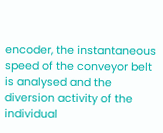encoder, the instantaneous speed of the conveyor belt is analysed and the diversion activity of the individual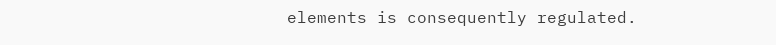elements is consequently regulated.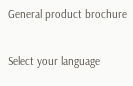General product brochure

Select your language